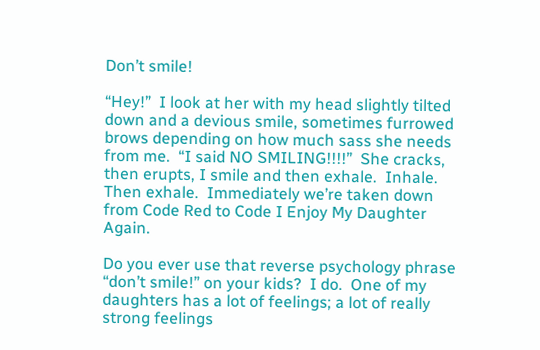Don’t smile!

“Hey!”  I look at her with my head slightly tilted down and a devious smile, sometimes furrowed brows depending on how much sass she needs from me.  “I said NO SMILING!!!!”  She cracks, then erupts, I smile and then exhale.  Inhale.  Then exhale.  Immediately we’re taken down from Code Red to Code I Enjoy My Daughter Again.

Do you ever use that reverse psychology phrase “don’t smile!” on your kids?  I do.  One of my daughters has a lot of feelings; a lot of really strong feelings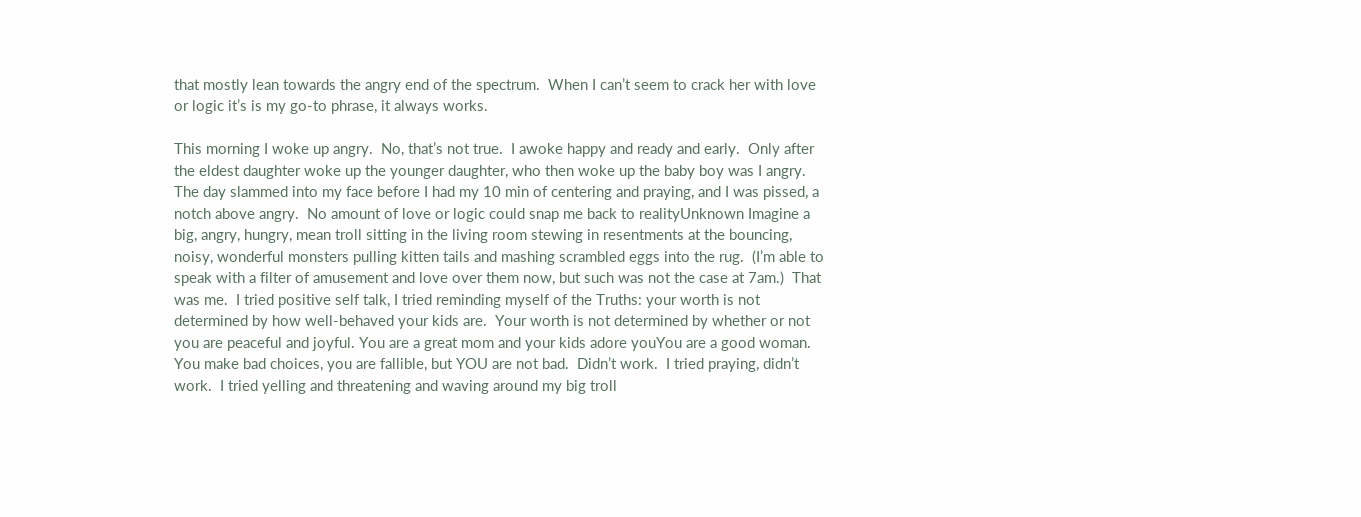that mostly lean towards the angry end of the spectrum.  When I can’t seem to crack her with love or logic it’s is my go-to phrase, it always works.

This morning I woke up angry.  No, that’s not true.  I awoke happy and ready and early.  Only after the eldest daughter woke up the younger daughter, who then woke up the baby boy was I angry.  The day slammed into my face before I had my 10 min of centering and praying, and I was pissed, a notch above angry.  No amount of love or logic could snap me back to realityUnknown Imagine a big, angry, hungry, mean troll sitting in the living room stewing in resentments at the bouncing, noisy, wonderful monsters pulling kitten tails and mashing scrambled eggs into the rug.  (I’m able to speak with a filter of amusement and love over them now, but such was not the case at 7am.)  That was me.  I tried positive self talk, I tried reminding myself of the Truths: your worth is not determined by how well-behaved your kids are.  Your worth is not determined by whether or not you are peaceful and joyful. You are a great mom and your kids adore youYou are a good woman.  You make bad choices, you are fallible, but YOU are not bad.  Didn’t work.  I tried praying, didn’t work.  I tried yelling and threatening and waving around my big troll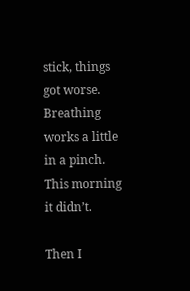stick, things got worse.  Breathing works a little in a pinch.  This morning it didn’t.

Then I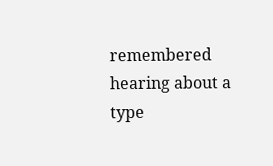remembered hearing about a type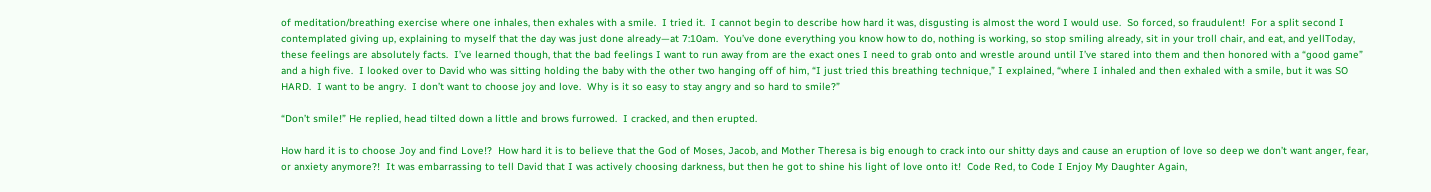of meditation/breathing exercise where one inhales, then exhales with a smile.  I tried it.  I cannot begin to describe how hard it was, disgusting is almost the word I would use.  So forced, so fraudulent!  For a split second I contemplated giving up, explaining to myself that the day was just done already—at 7:10am.  You’ve done everything you know how to do, nothing is working, so stop smiling already, sit in your troll chair, and eat, and yellToday, these feelings are absolutely facts.  I’ve learned though, that the bad feelings I want to run away from are the exact ones I need to grab onto and wrestle around until I’ve stared into them and then honored with a “good game” and a high five.  I looked over to David who was sitting holding the baby with the other two hanging off of him, “I just tried this breathing technique,” I explained, “where I inhaled and then exhaled with a smile, but it was SO HARD.  I want to be angry.  I don’t want to choose joy and love.  Why is it so easy to stay angry and so hard to smile?”

“Don’t smile!” He replied, head tilted down a little and brows furrowed.  I cracked, and then erupted.

How hard it is to choose Joy and find Love!?  How hard it is to believe that the God of Moses, Jacob, and Mother Theresa is big enough to crack into our shitty days and cause an eruption of love so deep we don’t want anger, fear, or anxiety anymore?!  It was embarrassing to tell David that I was actively choosing darkness, but then he got to shine his light of love onto it!  Code Red, to Code I Enjoy My Daughter Again,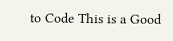to Code This is a Good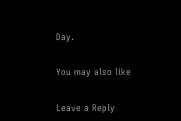Day.


You may also like


Leave a Reply